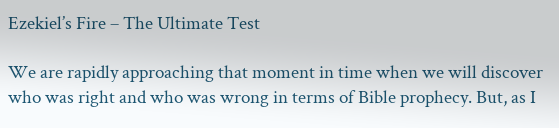Ezekiel’s Fire – The Ultimate Test

We are rapidly approaching that moment in time when we will discover who was right and who was wrong in terms of Bible prophecy. But, as I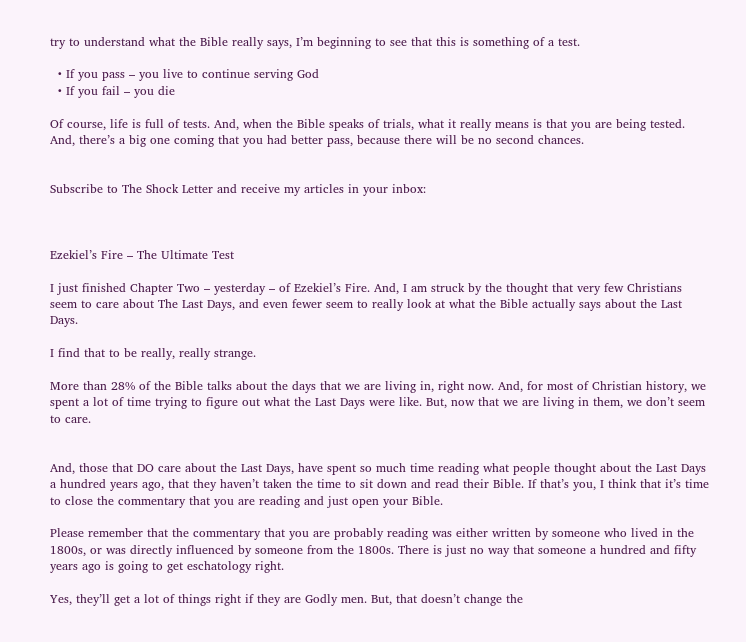try to understand what the Bible really says, I’m beginning to see that this is something of a test.

  • If you pass – you live to continue serving God
  • If you fail – you die

Of course, life is full of tests. And, when the Bible speaks of trials, what it really means is that you are being tested. And, there’s a big one coming that you had better pass, because there will be no second chances.


Subscribe to The Shock Letter and receive my articles in your inbox:



Ezekiel’s Fire – The Ultimate Test

I just finished Chapter Two – yesterday – of Ezekiel’s Fire. And, I am struck by the thought that very few Christians seem to care about The Last Days, and even fewer seem to really look at what the Bible actually says about the Last Days.

I find that to be really, really strange.

More than 28% of the Bible talks about the days that we are living in, right now. And, for most of Christian history, we spent a lot of time trying to figure out what the Last Days were like. But, now that we are living in them, we don’t seem to care.


And, those that DO care about the Last Days, have spent so much time reading what people thought about the Last Days a hundred years ago, that they haven’t taken the time to sit down and read their Bible. If that’s you, I think that it’s time to close the commentary that you are reading and just open your Bible.

Please remember that the commentary that you are probably reading was either written by someone who lived in the 1800s, or was directly influenced by someone from the 1800s. There is just no way that someone a hundred and fifty years ago is going to get eschatology right.

Yes, they’ll get a lot of things right if they are Godly men. But, that doesn’t change the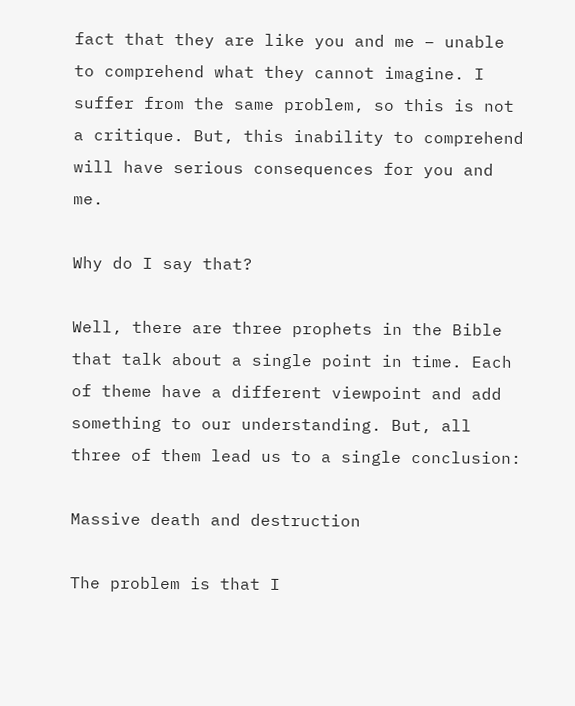fact that they are like you and me – unable to comprehend what they cannot imagine. I suffer from the same problem, so this is not a critique. But, this inability to comprehend will have serious consequences for you and me.

Why do I say that?

Well, there are three prophets in the Bible that talk about a single point in time. Each of theme have a different viewpoint and add something to our understanding. But, all three of them lead us to a single conclusion:

Massive death and destruction

The problem is that I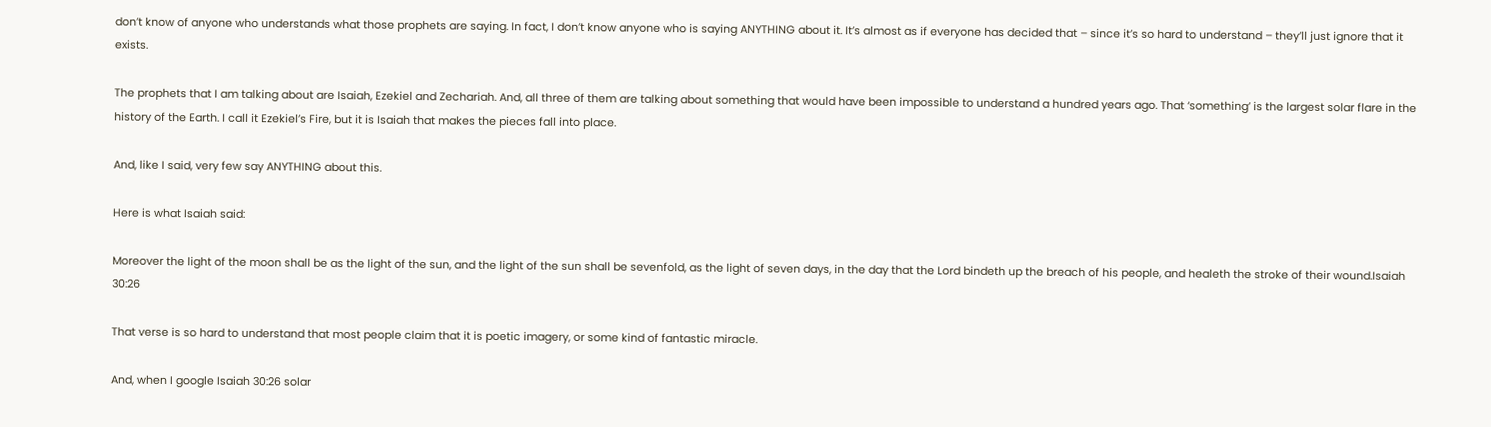don’t know of anyone who understands what those prophets are saying. In fact, I don’t know anyone who is saying ANYTHING about it. It’s almost as if everyone has decided that – since it’s so hard to understand – they’ll just ignore that it exists.

The prophets that I am talking about are Isaiah, Ezekiel and Zechariah. And, all three of them are talking about something that would have been impossible to understand a hundred years ago. That ‘something’ is the largest solar flare in the history of the Earth. I call it Ezekiel’s Fire, but it is Isaiah that makes the pieces fall into place.

And, like I said, very few say ANYTHING about this.

Here is what Isaiah said:

Moreover the light of the moon shall be as the light of the sun, and the light of the sun shall be sevenfold, as the light of seven days, in the day that the Lord bindeth up the breach of his people, and healeth the stroke of their wound.Isaiah 30:26

That verse is so hard to understand that most people claim that it is poetic imagery, or some kind of fantastic miracle.

And, when I google Isaiah 30:26 solar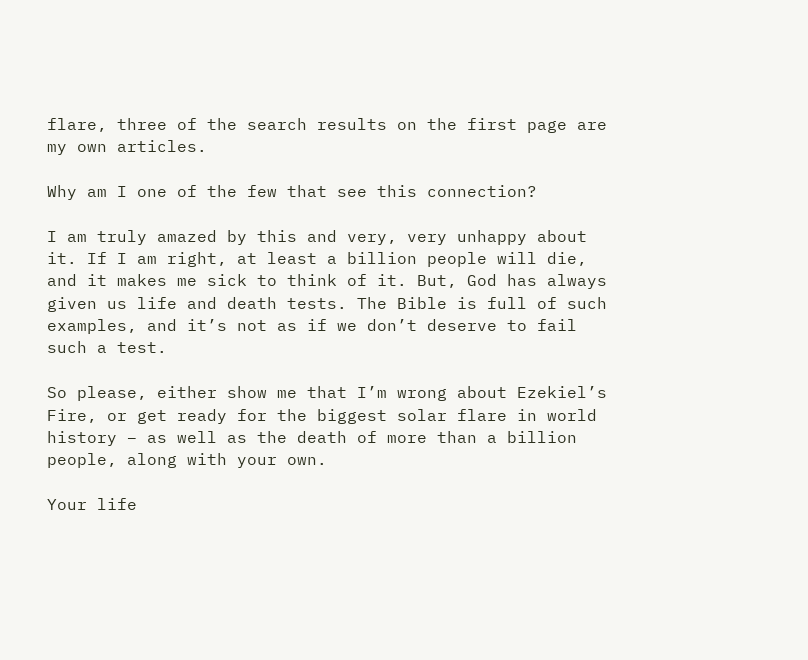flare, three of the search results on the first page are my own articles.

Why am I one of the few that see this connection?

I am truly amazed by this and very, very unhappy about it. If I am right, at least a billion people will die, and it makes me sick to think of it. But, God has always given us life and death tests. The Bible is full of such examples, and it’s not as if we don’t deserve to fail such a test.

So please, either show me that I’m wrong about Ezekiel’s Fire, or get ready for the biggest solar flare in world history – as well as the death of more than a billion people, along with your own.

Your life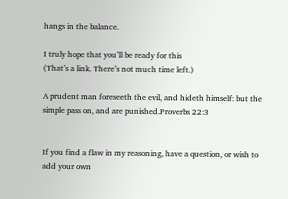hangs in the balance.

I truly hope that you’ll be ready for this
(That’s a link. There’s not much time left.)

A prudent man foreseeth the evil, and hideth himself: but the simple pass on, and are punished.Proverbs 22:3


If you find a flaw in my reasoning, have a question, or wish to add your own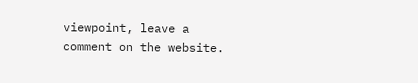viewpoint, leave a comment on the website.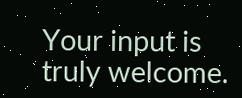Your input is truly welcome.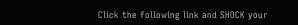Click the following link and SHOCK your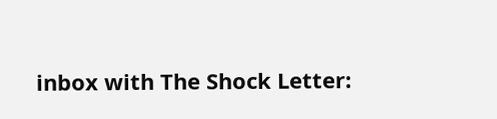inbox with The Shock Letter: